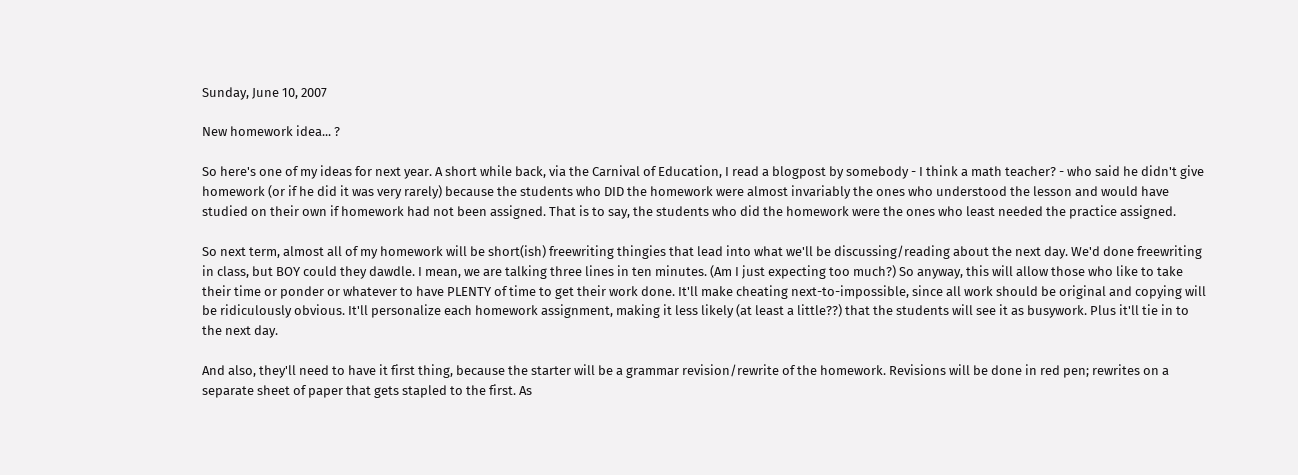Sunday, June 10, 2007

New homework idea... ?

So here's one of my ideas for next year. A short while back, via the Carnival of Education, I read a blogpost by somebody - I think a math teacher? - who said he didn't give homework (or if he did it was very rarely) because the students who DID the homework were almost invariably the ones who understood the lesson and would have studied on their own if homework had not been assigned. That is to say, the students who did the homework were the ones who least needed the practice assigned.

So next term, almost all of my homework will be short(ish) freewriting thingies that lead into what we'll be discussing/reading about the next day. We'd done freewriting in class, but BOY could they dawdle. I mean, we are talking three lines in ten minutes. (Am I just expecting too much?) So anyway, this will allow those who like to take their time or ponder or whatever to have PLENTY of time to get their work done. It'll make cheating next-to-impossible, since all work should be original and copying will be ridiculously obvious. It'll personalize each homework assignment, making it less likely (at least a little??) that the students will see it as busywork. Plus it'll tie in to the next day.

And also, they'll need to have it first thing, because the starter will be a grammar revision/rewrite of the homework. Revisions will be done in red pen; rewrites on a separate sheet of paper that gets stapled to the first. As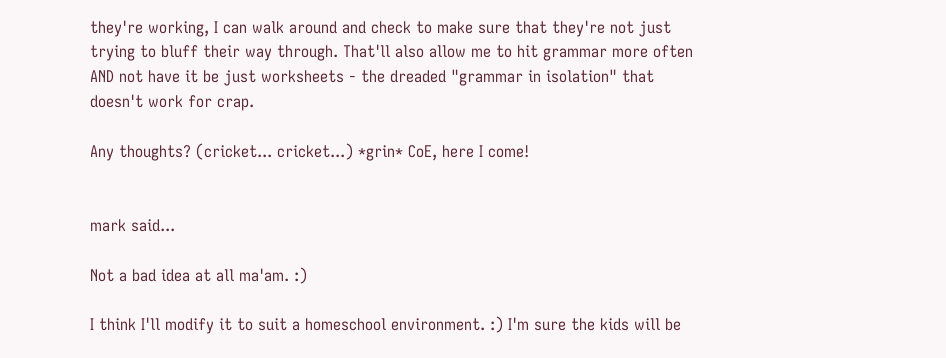they're working, I can walk around and check to make sure that they're not just trying to bluff their way through. That'll also allow me to hit grammar more often AND not have it be just worksheets - the dreaded "grammar in isolation" that doesn't work for crap.

Any thoughts? (cricket... cricket...) *grin* CoE, here I come!


mark said...

Not a bad idea at all ma'am. :)

I think I'll modify it to suit a homeschool environment. :) I'm sure the kids will be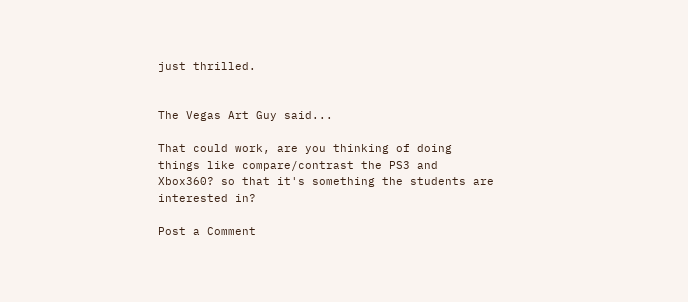just thrilled.


The Vegas Art Guy said...

That could work, are you thinking of doing things like compare/contrast the PS3 and Xbox360? so that it's something the students are interested in?

Post a Comment